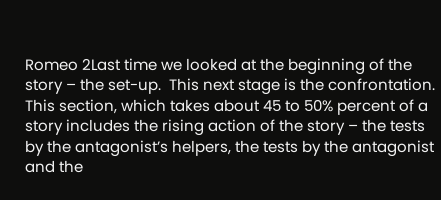Romeo 2Last time we looked at the beginning of the story – the set-up.  This next stage is the confrontation.  This section, which takes about 45 to 50% percent of a story includes the rising action of the story – the tests by the antagonist’s helpers, the tests by the antagonist and the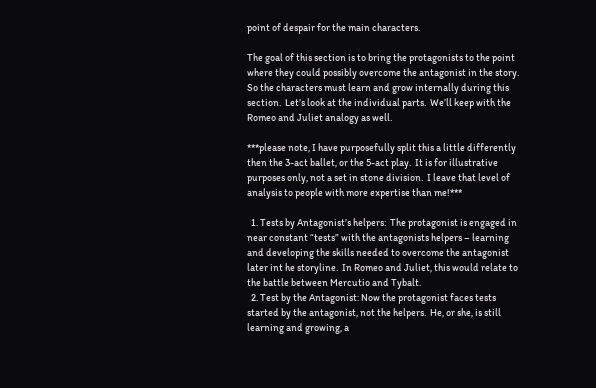point of despair for the main characters.

The goal of this section is to bring the protagonists to the point where they could possibly overcome the antagonist in the story.  So the characters must learn and grow internally during this section.  Let’s look at the individual parts.  We’ll keep with the Romeo and Juliet analogy as well.

***please note, I have purposefully split this a little differently then the 3-act ballet, or the 5-act play.  It is for illustrative purposes only, not a set in stone division.  I leave that level of analysis to people with more expertise than me!***

  1. Tests by Antagonist’s helpers:  The protagonist is engaged in near constant “tests” with the antagonists helpers – learning and developing the skills needed to overcome the antagonist later int he storyline.  In Romeo and Juliet, this would relate to the battle between Mercutio and Tybalt.
  2. Test by the Antagonist: Now the protagonist faces tests started by the antagonist, not the helpers.  He, or she, is still learning and growing, a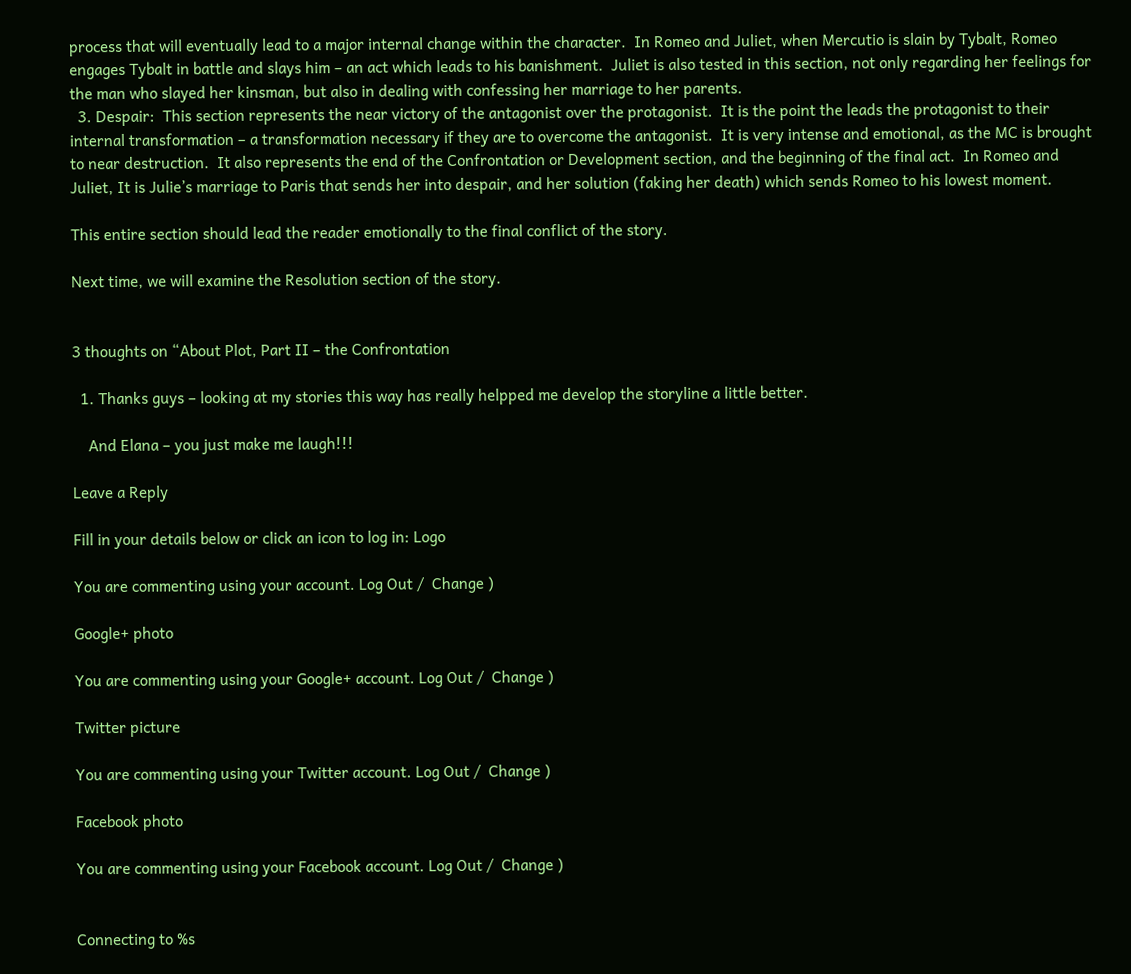process that will eventually lead to a major internal change within the character.  In Romeo and Juliet, when Mercutio is slain by Tybalt, Romeo engages Tybalt in battle and slays him – an act which leads to his banishment.  Juliet is also tested in this section, not only regarding her feelings for the man who slayed her kinsman, but also in dealing with confessing her marriage to her parents.
  3. Despair:  This section represents the near victory of the antagonist over the protagonist.  It is the point the leads the protagonist to their internal transformation – a transformation necessary if they are to overcome the antagonist.  It is very intense and emotional, as the MC is brought to near destruction.  It also represents the end of the Confrontation or Development section, and the beginning of the final act.  In Romeo and Juliet, It is Julie’s marriage to Paris that sends her into despair, and her solution (faking her death) which sends Romeo to his lowest moment.

This entire section should lead the reader emotionally to the final conflict of the story.

Next time, we will examine the Resolution section of the story.


3 thoughts on “About Plot, Part II – the Confrontation

  1. Thanks guys – looking at my stories this way has really helpped me develop the storyline a little better.

    And Elana – you just make me laugh!!!

Leave a Reply

Fill in your details below or click an icon to log in: Logo

You are commenting using your account. Log Out /  Change )

Google+ photo

You are commenting using your Google+ account. Log Out /  Change )

Twitter picture

You are commenting using your Twitter account. Log Out /  Change )

Facebook photo

You are commenting using your Facebook account. Log Out /  Change )


Connecting to %s